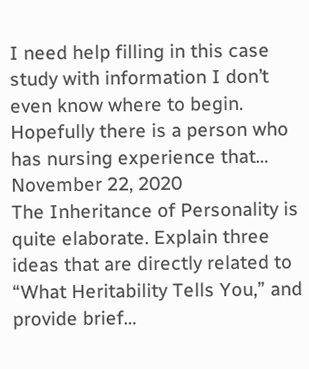I need help filling in this case study with information I don’t even know where to begin. Hopefully there is a person who has nursing experience that…
November 22, 2020
The Inheritance of Personality is quite elaborate. Explain three ideas that are directly related to “What Heritability Tells You,” and provide brief…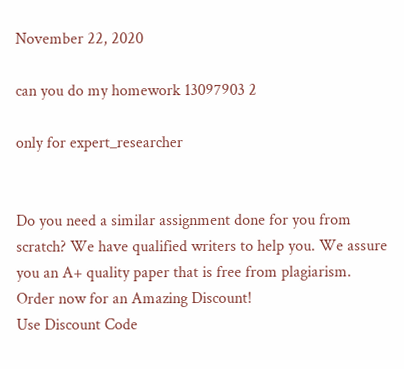November 22, 2020

can you do my homework 13097903 2

only for expert_researcher


Do you need a similar assignment done for you from scratch? We have qualified writers to help you. We assure you an A+ quality paper that is free from plagiarism. Order now for an Amazing Discount!
Use Discount Code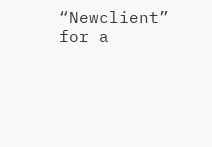“Newclient” for a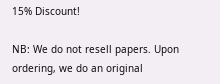15% Discount!

NB: We do not resell papers. Upon ordering, we do an original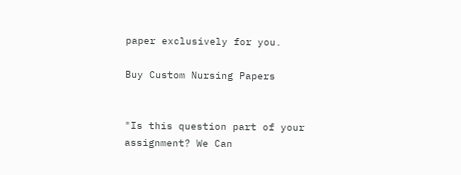paper exclusively for you.

Buy Custom Nursing Papers


"Is this question part of your assignment? We Can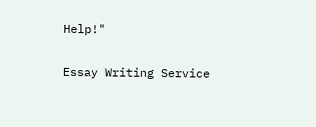Help!"

Essay Writing Service